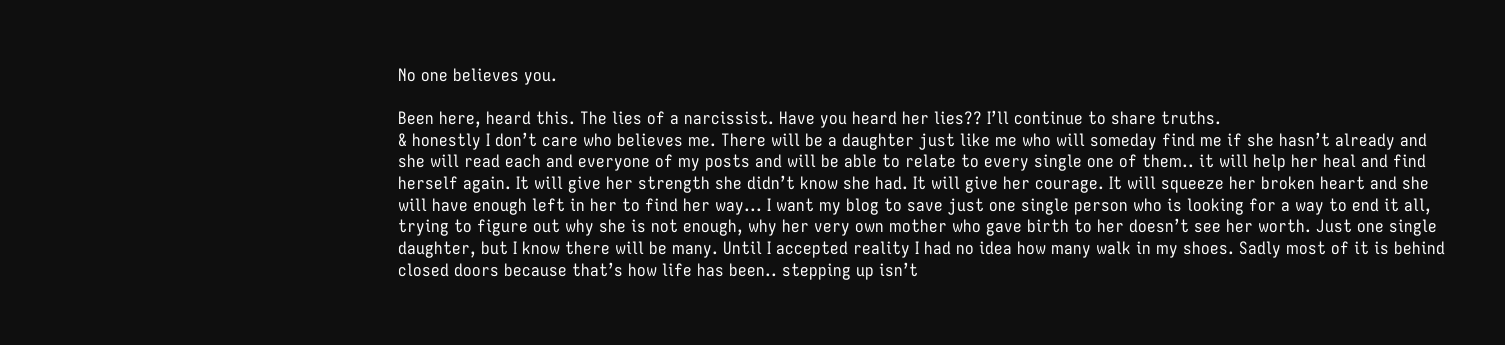No one believes you.

Been here, heard this. The lies of a narcissist. Have you heard her lies?? I’ll continue to share truths.
& honestly I don’t care who believes me. There will be a daughter just like me who will someday find me if she hasn’t already and she will read each and everyone of my posts and will be able to relate to every single one of them.. it will help her heal and find herself again. It will give her strength she didn’t know she had. It will give her courage. It will squeeze her broken heart and she will have enough left in her to find her way... I want my blog to save just one single person who is looking for a way to end it all, trying to figure out why she is not enough, why her very own mother who gave birth to her doesn’t see her worth. Just one single daughter, but I know there will be many. Until I accepted reality I had no idea how many walk in my shoes. Sadly most of it is behind closed doors because that’s how life has been.. stepping up isn’t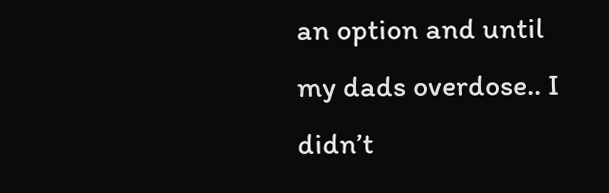an option and until my dads overdose.. I didn’t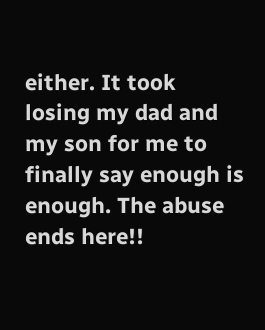either. It took losing my dad and my son for me to finally say enough is enough. The abuse ends here!!